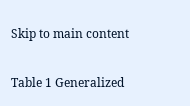Skip to main content

Table 1 Generalized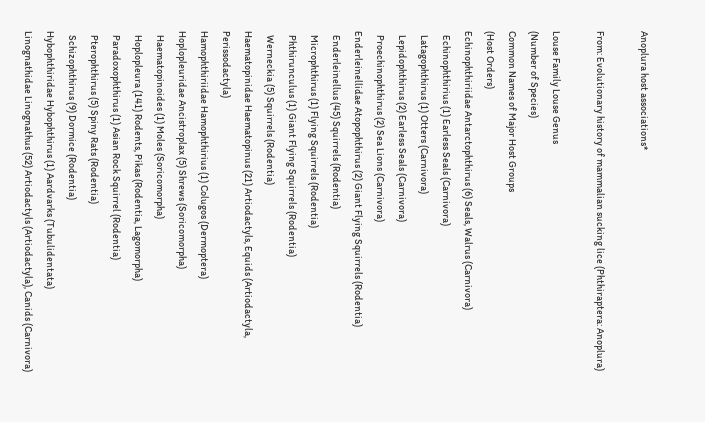Anoplura host associations*

From: Evolutionary history of mammalian sucking lice (Phthiraptera: Anoplura)

Louse Family Louse Genus
(Number of Species)
Common Names of Major Host Groups
(Host Orders)
Echinophthiriidae Antarctophthirus (6) Seals, Walrus (Carnivora)
  Echinophthirius (1) Earless Seals (Carnivora)
  Latagophthirus (1) Otters (Carnivora)
  Lepidophthirus (2) Earless Seals (Carnivora)
  Proechinophthirus (2) Sea Lions (Carnivora)
Enderleinellidae Atopophthirus (2) Giant Flying Squirrels (Rodentia)
  Enderleinellus (45) Squirrels (Rodentia)
  Microphthirus (1) Flying Squirrels (Rodentia)
  Phthirunculus (1) Giant Flying Squirrels (Rodentia)
  Werneckia (5) Squirrels (Rodentia)
Haematopinidae Haematopinus (21) Artiodactyls, Equids (Artiodactyla, Perissodactyla)
Hamophthiriidae Hamophthirius (1) Colugos (Dermoptera)
Hoplopleuridae Ancistroplax (5) Shrews (Soricomorpha)
  Haematopinoides (1) Moles (Soricomorpha)
  Hoplopleura (141) Rodents, Pikas (Rodentia, Lagomorpha)
  Paradoxophthirus (1) Asian Rock Squirrel (Rodentia)
  Pterophthirus (5) Spiny Rats (Rodentia)
  Schizophthirus (9) Dormice (Rodentia)
Hybophthiridae Hybophthirus (1) Aardvarks (Tubulidentata)
Linognathidae Linognathus (52) Artiodactyls (Artiodactyla), Canids (Carnivora)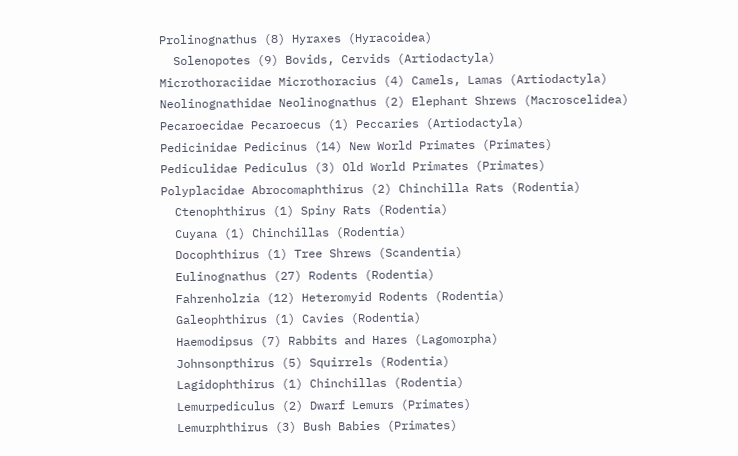Prolinognathus (8) Hyraxes (Hyracoidea)
  Solenopotes (9) Bovids, Cervids (Artiodactyla)
Microthoraciidae Microthoracius (4) Camels, Lamas (Artiodactyla)
Neolinognathidae Neolinognathus (2) Elephant Shrews (Macroscelidea)
Pecaroecidae Pecaroecus (1) Peccaries (Artiodactyla)
Pedicinidae Pedicinus (14) New World Primates (Primates)
Pediculidae Pediculus (3) Old World Primates (Primates)
Polyplacidae Abrocomaphthirus (2) Chinchilla Rats (Rodentia)
  Ctenophthirus (1) Spiny Rats (Rodentia)
  Cuyana (1) Chinchillas (Rodentia)
  Docophthirus (1) Tree Shrews (Scandentia)
  Eulinognathus (27) Rodents (Rodentia)
  Fahrenholzia (12) Heteromyid Rodents (Rodentia)
  Galeophthirus (1) Cavies (Rodentia)
  Haemodipsus (7) Rabbits and Hares (Lagomorpha)
  Johnsonpthirus (5) Squirrels (Rodentia)
  Lagidophthirus (1) Chinchillas (Rodentia)
  Lemurpediculus (2) Dwarf Lemurs (Primates)
  Lemurphthirus (3) Bush Babies (Primates)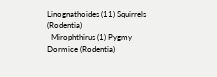Linognathoides (11) Squirrels (Rodentia)
  Mirophthirus (1) Pygmy Dormice (Rodentia)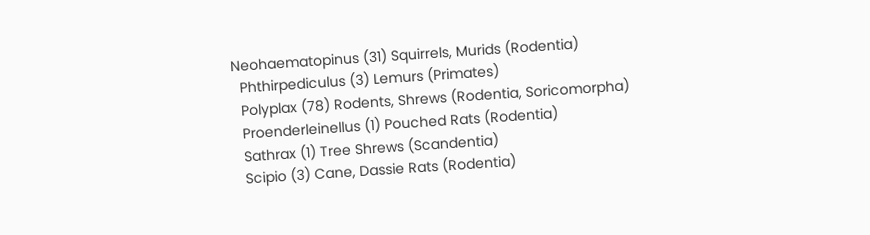Neohaematopinus (31) Squirrels, Murids (Rodentia)
  Phthirpediculus (3) Lemurs (Primates)
  Polyplax (78) Rodents, Shrews (Rodentia, Soricomorpha)
  Proenderleinellus (1) Pouched Rats (Rodentia)
  Sathrax (1) Tree Shrews (Scandentia)
  Scipio (3) Cane, Dassie Rats (Rodentia)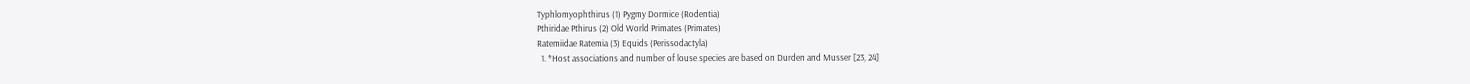Typhlomyophthirus (1) Pygmy Dormice (Rodentia)
Pthiridae Pthirus (2) Old World Primates (Primates)
Ratemiidae Ratemia (3) Equids (Perissodactyla)
  1. *Host associations and number of louse species are based on Durden and Musser [23, 24]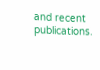and recent publications.